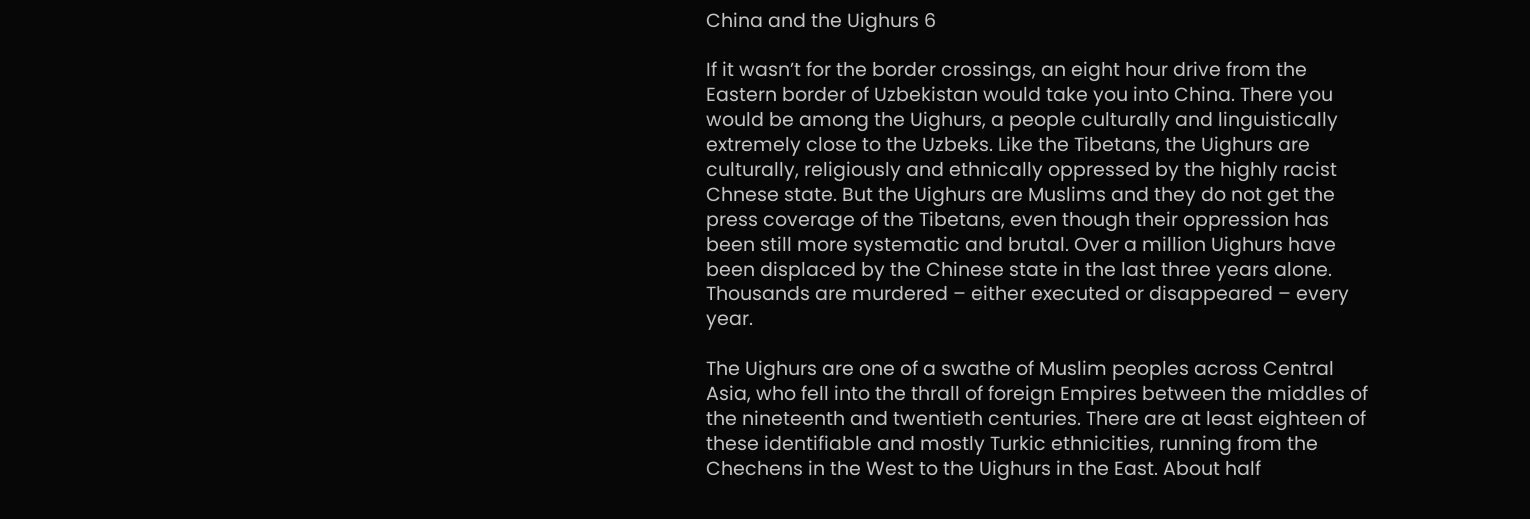China and the Uighurs 6

If it wasn’t for the border crossings, an eight hour drive from the Eastern border of Uzbekistan would take you into China. There you would be among the Uighurs, a people culturally and linguistically extremely close to the Uzbeks. Like the Tibetans, the Uighurs are culturally, religiously and ethnically oppressed by the highly racist Chnese state. But the Uighurs are Muslims and they do not get the press coverage of the Tibetans, even though their oppression has been still more systematic and brutal. Over a million Uighurs have been displaced by the Chinese state in the last three years alone. Thousands are murdered – either executed or disappeared – every year.

The Uighurs are one of a swathe of Muslim peoples across Central Asia, who fell into the thrall of foreign Empires between the middles of the nineteenth and twentieth centuries. There are at least eighteen of these identifiable and mostly Turkic ethnicities, running from the Chechens in the West to the Uighurs in the East. About half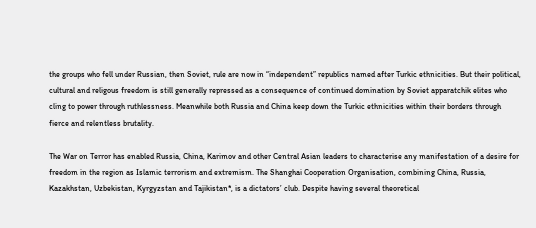the groups who fell under Russian, then Soviet, rule are now in “independent” republics named after Turkic ethnicities. But their political, cultural and religous freedom is still generally repressed as a consequence of continued domination by Soviet apparatchik elites who cling to power through ruthlessness. Meanwhile both Russia and China keep down the Turkic ethnicities within their borders through fierce and relentless brutality.

The War on Terror has enabled Russia, China, Karimov and other Central Asian leaders to characterise any manifestation of a desire for freedom in the region as Islamic terrorism and extremism. The Shanghai Cooperation Organisation, combining China, Russia, Kazakhstan, Uzbekistan, Kyrgyzstan and Tajikistan*, is a dictators’ club. Despite having several theoretical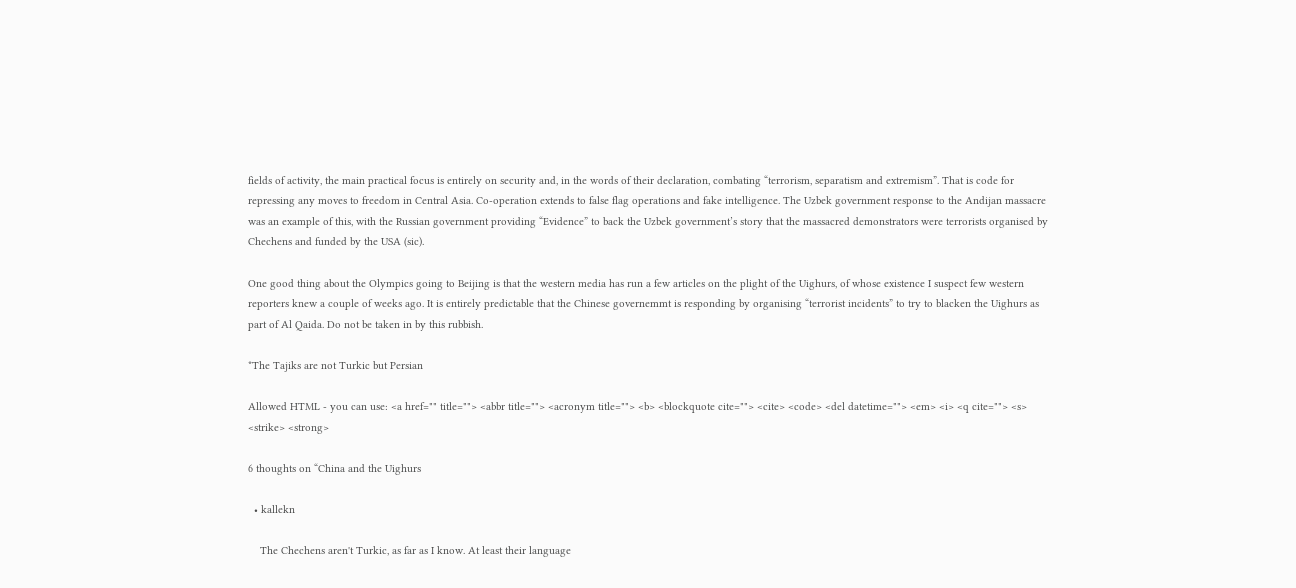fields of activity, the main practical focus is entirely on security and, in the words of their declaration, combating “terrorism, separatism and extremism”. That is code for repressing any moves to freedom in Central Asia. Co-operation extends to false flag operations and fake intelligence. The Uzbek government response to the Andijan massacre was an example of this, with the Russian government providing “Evidence” to back the Uzbek government’s story that the massacred demonstrators were terrorists organised by Chechens and funded by the USA (sic).

One good thing about the Olympics going to Beijing is that the western media has run a few articles on the plight of the Uighurs, of whose existence I suspect few western reporters knew a couple of weeks ago. It is entirely predictable that the Chinese governemmt is responding by organising “terrorist incidents” to try to blacken the Uighurs as part of Al Qaida. Do not be taken in by this rubbish.

*The Tajiks are not Turkic but Persian

Allowed HTML - you can use: <a href="" title=""> <abbr title=""> <acronym title=""> <b> <blockquote cite=""> <cite> <code> <del datetime=""> <em> <i> <q cite=""> <s> <strike> <strong>

6 thoughts on “China and the Uighurs

  • kallekn

    The Chechens aren't Turkic, as far as I know. At least their language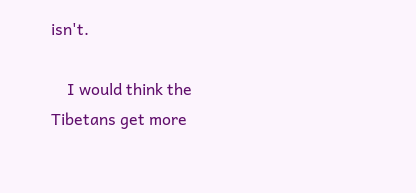isn't.

    I would think the Tibetans get more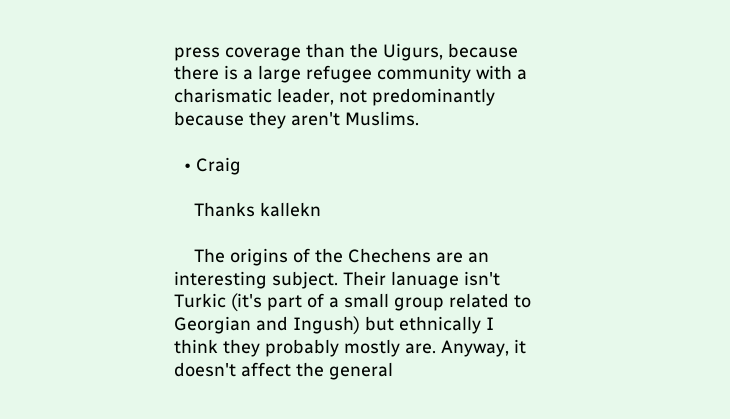press coverage than the Uigurs, because there is a large refugee community with a charismatic leader, not predominantly because they aren't Muslims.

  • Craig

    Thanks kallekn

    The origins of the Chechens are an interesting subject. Their lanuage isn't Turkic (it's part of a small group related to Georgian and Ingush) but ethnically I think they probably mostly are. Anyway, it doesn't affect the general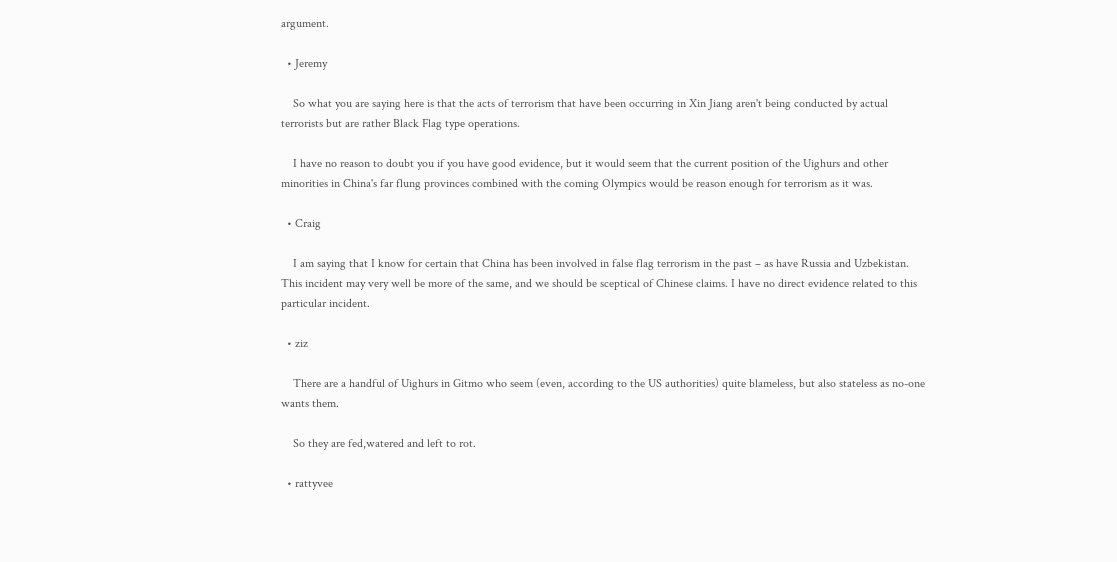argument.

  • Jeremy

    So what you are saying here is that the acts of terrorism that have been occurring in Xin Jiang aren't being conducted by actual terrorists but are rather Black Flag type operations.

    I have no reason to doubt you if you have good evidence, but it would seem that the current position of the Uighurs and other minorities in China's far flung provinces combined with the coming Olympics would be reason enough for terrorism as it was.

  • Craig

    I am saying that I know for certain that China has been involved in false flag terrorism in the past – as have Russia and Uzbekistan. This incident may very well be more of the same, and we should be sceptical of Chinese claims. I have no direct evidence related to this particular incident.

  • ziz

    There are a handful of Uighurs in Gitmo who seem (even, according to the US authorities) quite blameless, but also stateless as no-one wants them.

    So they are fed,watered and left to rot.

  • rattyvee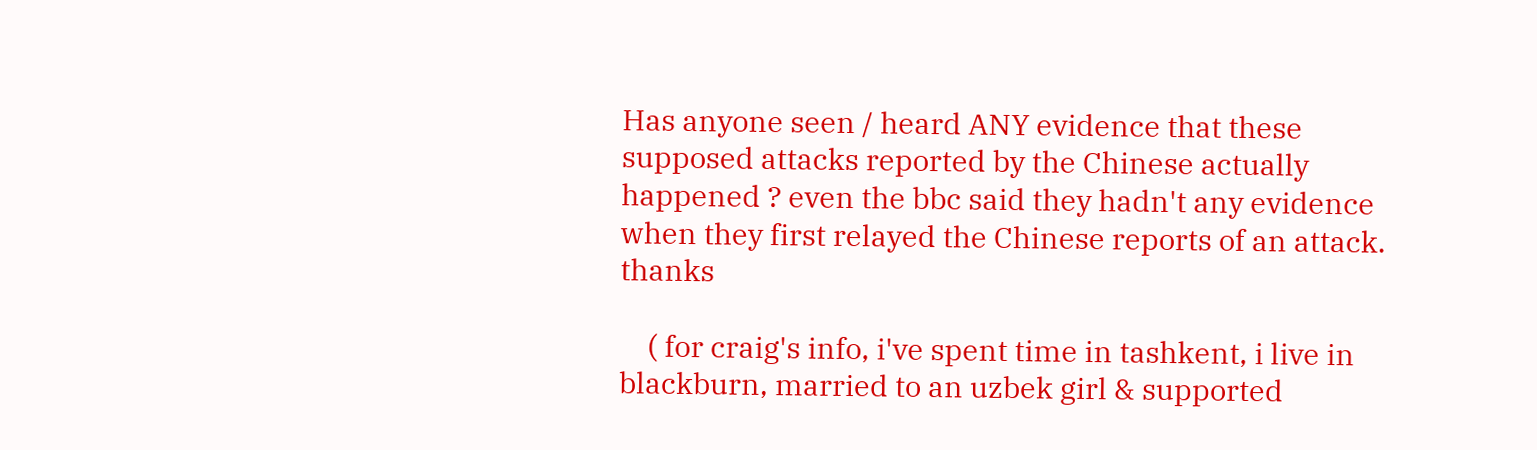Has anyone seen / heard ANY evidence that these supposed attacks reported by the Chinese actually happened ? even the bbc said they hadn't any evidence when they first relayed the Chinese reports of an attack. thanks

    ( for craig's info, i've spent time in tashkent, i live in blackburn, married to an uzbek girl & supported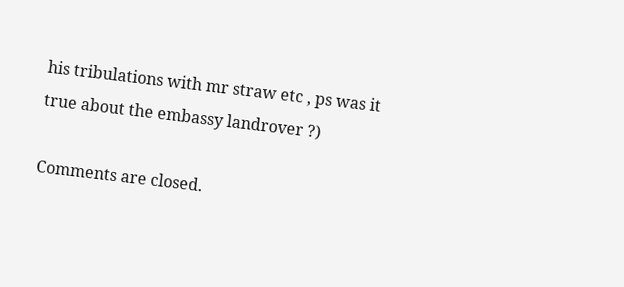his tribulations with mr straw etc , ps was it true about the embassy landrover ?)

Comments are closed.